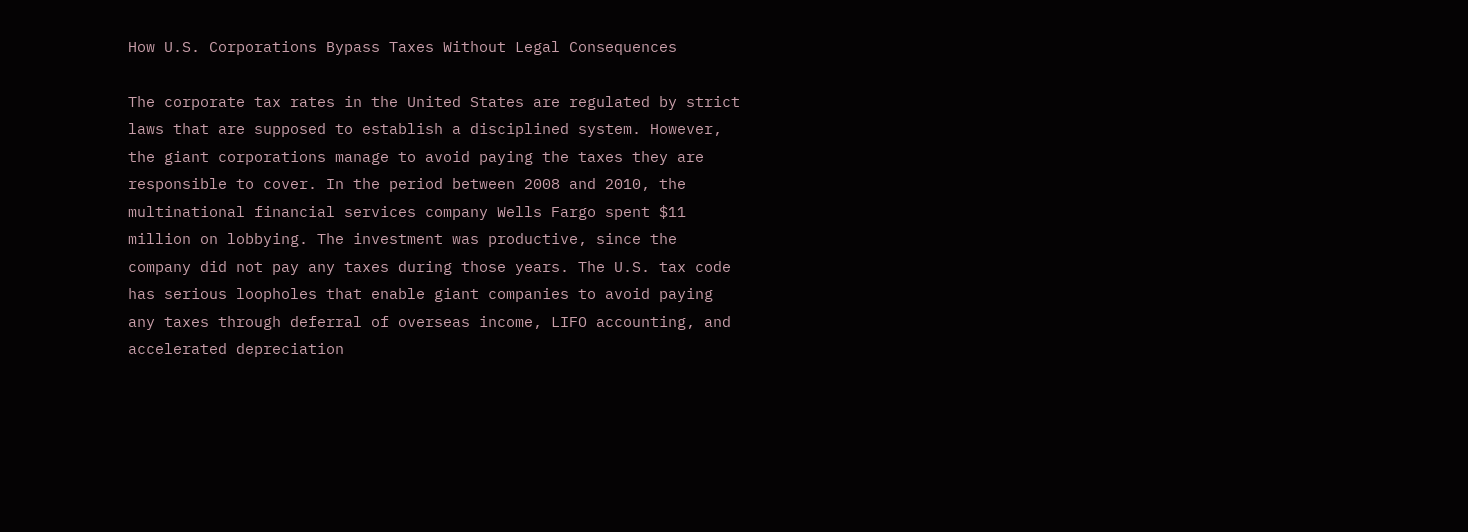How U.S. Corporations Bypass Taxes Without Legal Consequences

The corporate tax rates in the United States are regulated by strict laws that are supposed to establish a disciplined system. However, the giant corporations manage to avoid paying the taxes they are responsible to cover. In the period between 2008 and 2010, the multinational financial services company Wells Fargo spent $11 million on lobbying. The investment was productive, since the company did not pay any taxes during those years. The U.S. tax code has serious loopholes that enable giant companies to avoid paying any taxes through deferral of overseas income, LIFO accounting, and accelerated depreciation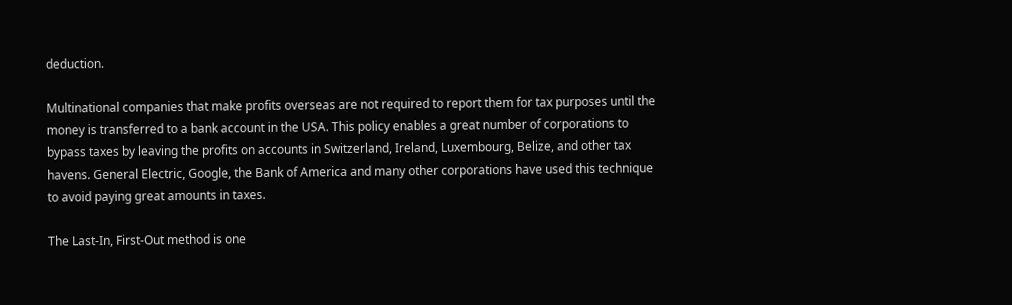deduction.

Multinational companies that make profits overseas are not required to report them for tax purposes until the money is transferred to a bank account in the USA. This policy enables a great number of corporations to bypass taxes by leaving the profits on accounts in Switzerland, Ireland, Luxembourg, Belize, and other tax havens. General Electric, Google, the Bank of America and many other corporations have used this technique to avoid paying great amounts in taxes.

The Last-In, First-Out method is one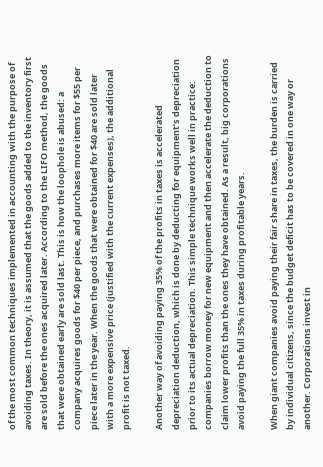of the most common techniques implemented in accounting with the purpose of avoiding taxes. In theory, it is assumed that the goods added to the inventory first are sold before the ones acquired later. According to the LIFO method, the goods that were obtained early are sold last. This is how the loophole is abused: a company acquires goods for $40 per piece, and purchases more items for $55 per piece later in the year. When the goods that were obtained for $40 are sold later with a more expensive price (justified with the current expenses), the additional profit is not taxed.

Another way of avoiding paying 35% of the profits in taxes is accelerated depreciation deduction, which is done by deducting for equipment’s depreciation prior to its actual depreciation. This simple technique works well in practice: companies borrow money for new equipment and then accelerate the deduction to claim lower profits than the ones they have obtained. As a result, big corporations avoid paying the full 35% in taxes during profitable years.

When giant companies avoid paying their fair share in taxes, the burden is carried by individual citizens, since the budget deficit has to be covered in one way or another. Corporations invest in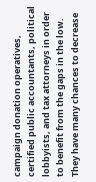campaign donation operatives, certified public accountants, political lobbyists, and tax attorneys in order to benefit from the gaps in the low. They have many chances to decrease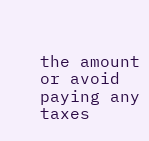the amount or avoid paying any taxes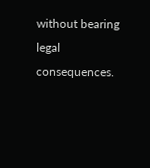without bearing legal consequences.